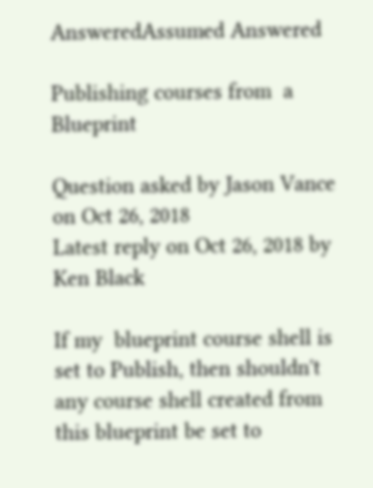AnsweredAssumed Answered

Publishing courses from  a Blueprint

Question asked by Jason Vance on Oct 26, 2018
Latest reply on Oct 26, 2018 by Ken Black

If my  blueprint course shell is set to Publish, then shouldn't any course shell created from this blueprint be set to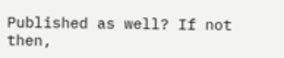Published as well? If not then,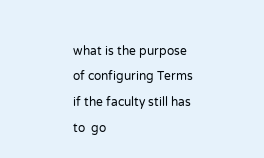what is the purpose of configuring Terms if the faculty still has to  go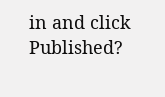in and click Published?